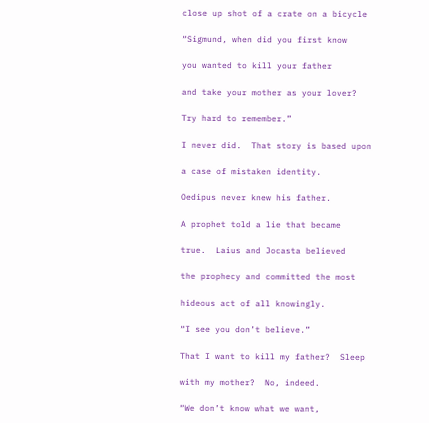close up shot of a crate on a bicycle

“Sigmund, when did you first know

you wanted to kill your father

and take your mother as your lover?

Try hard to remember.”

I never did.  That story is based upon

a case of mistaken identity.

Oedipus never knew his father.

A prophet told a lie that became

true.  Laius and Jocasta believed

the prophecy and committed the most

hideous act of all knowingly.

“I see you don’t believe.”

That I want to kill my father?  Sleep

with my mother?  No, indeed.

“We don’t know what we want,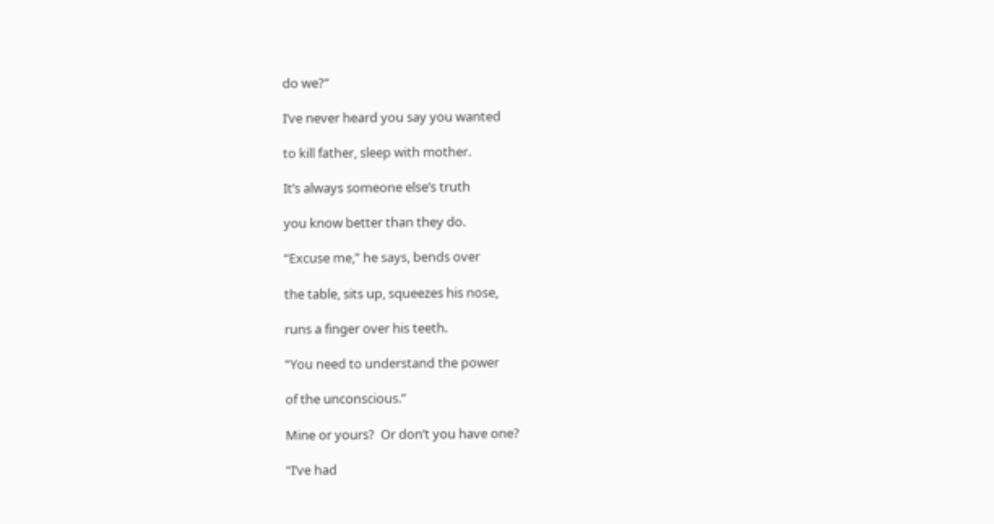do we?”

I’ve never heard you say you wanted

to kill father, sleep with mother.

It’s always someone else’s truth

you know better than they do.

“Excuse me,” he says, bends over

the table, sits up, squeezes his nose,

runs a finger over his teeth.

“You need to understand the power

of the unconscious.”

Mine or yours?  Or don’t you have one?

“I’ve had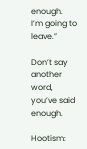enough.  I’m going to leave.”

Don’t say another word, you’ve said enough.

Hootism: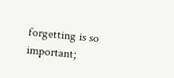forgetting is so important;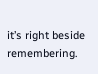it’s right beside remembering.